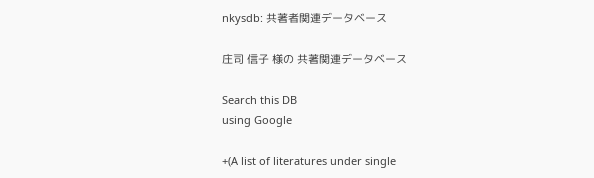nkysdb: 共著者関連データベース

庄司 信子 様の 共著関連データベース

Search this DB
using Google

+(A list of literatures under single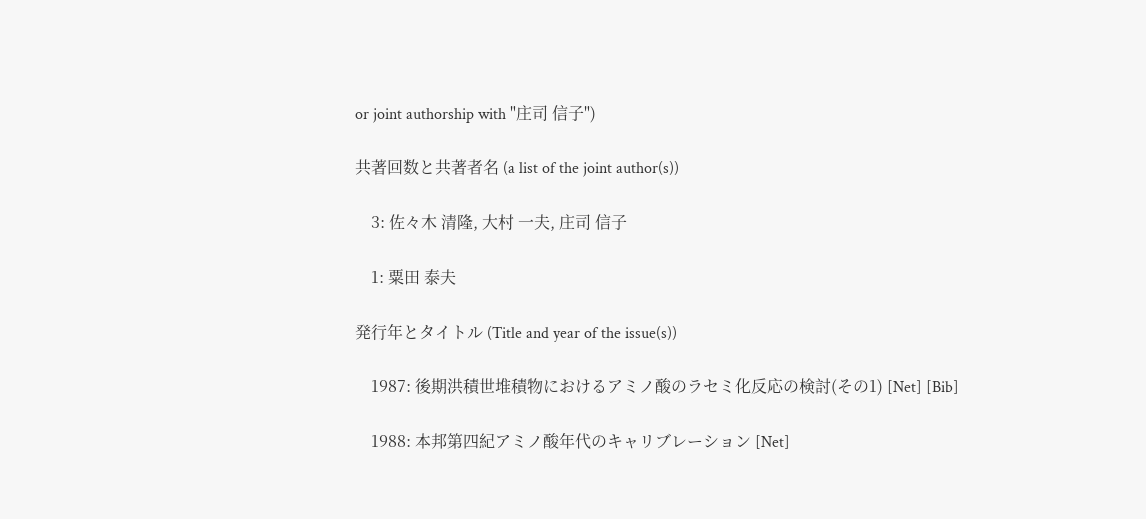or joint authorship with "庄司 信子")

共著回数と共著者名 (a list of the joint author(s))

    3: 佐々木 清隆, 大村 一夫, 庄司 信子

    1: 粟田 泰夫

発行年とタイトル (Title and year of the issue(s))

    1987: 後期洪積世堆積物におけるアミノ酸のラセミ化反応の検討(その1) [Net] [Bib]

    1988: 本邦第四紀アミノ酸年代のキャリブレーション [Net]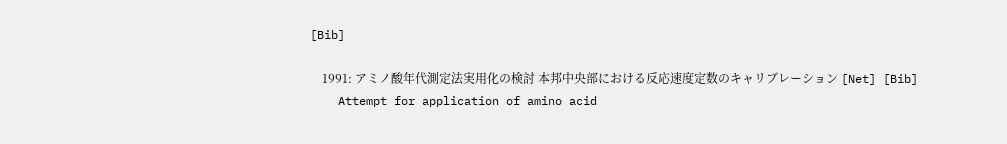[Bib]

    1991: アミノ酸年代測定法実用化の検討 本邦中央部における反応速度定数のキャリブレーション [Net] [Bib]
    Attempt for application of amino acid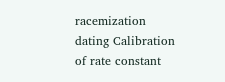racemization dating Calibration of rate constant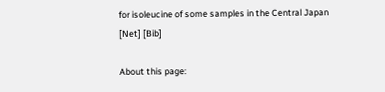for isoleucine of some samples in the Central Japan [Net] [Bib]

About this page: